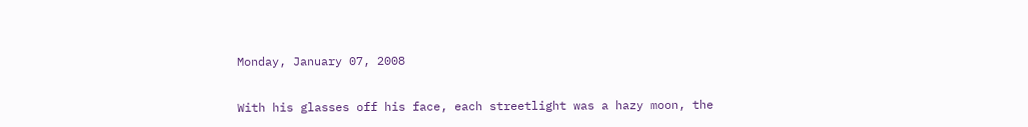Monday, January 07, 2008


With his glasses off his face, each streetlight was a hazy moon, the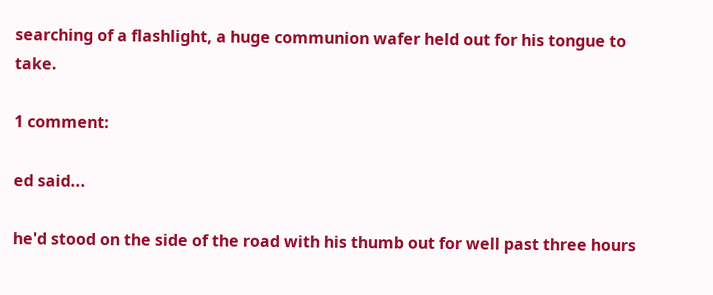searching of a flashlight, a huge communion wafer held out for his tongue to take.

1 comment:

ed said...

he'd stood on the side of the road with his thumb out for well past three hours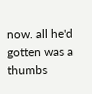now. all he'd gotten was a thumbs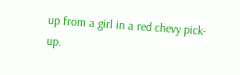up from a girl in a red chevy pick-up.